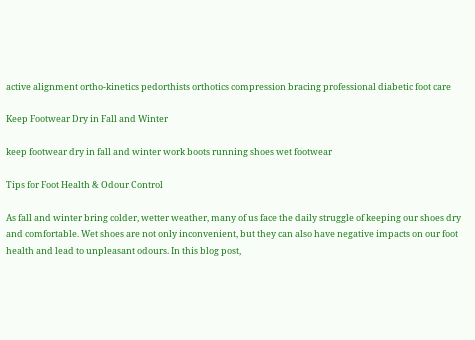active alignment ortho-kinetics pedorthists orthotics compression bracing professional diabetic foot care

Keep Footwear Dry in Fall and Winter

keep footwear dry in fall and winter work boots running shoes wet footwear

Tips for Foot Health & Odour Control

As fall and winter bring colder, wetter weather, many of us face the daily struggle of keeping our shoes dry and comfortable. Wet shoes are not only inconvenient, but they can also have negative impacts on our foot health and lead to unpleasant odours. In this blog post,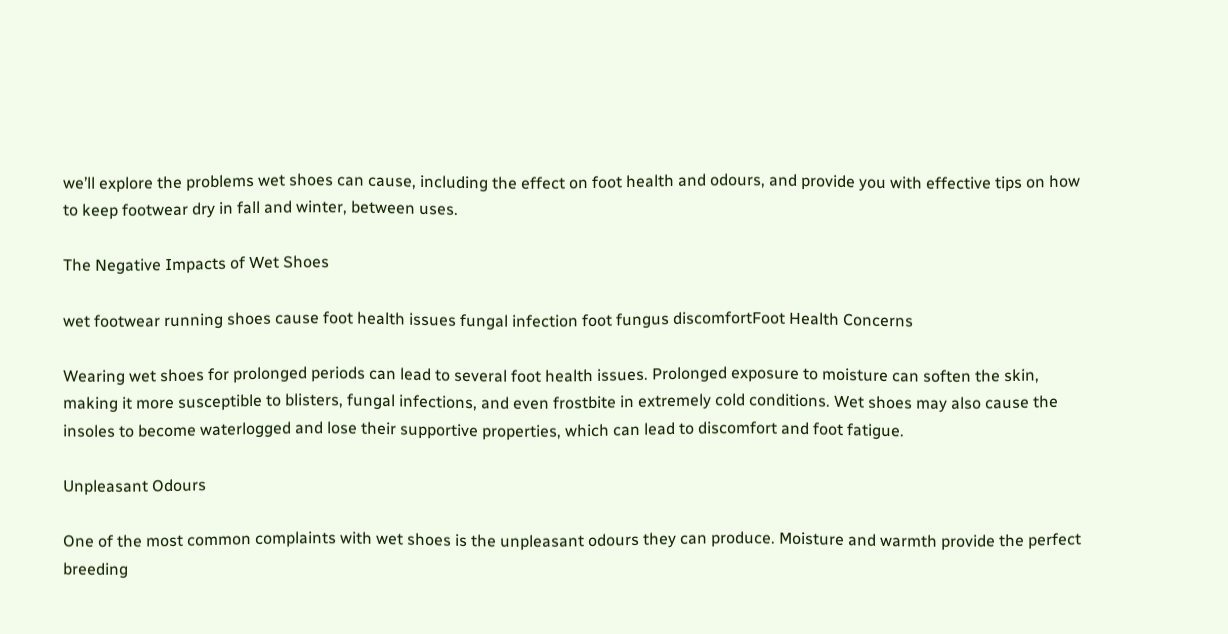we’ll explore the problems wet shoes can cause, including the effect on foot health and odours, and provide you with effective tips on how to keep footwear dry in fall and winter, between uses.

The Negative Impacts of Wet Shoes

wet footwear running shoes cause foot health issues fungal infection foot fungus discomfortFoot Health Concerns

Wearing wet shoes for prolonged periods can lead to several foot health issues. Prolonged exposure to moisture can soften the skin, making it more susceptible to blisters, fungal infections, and even frostbite in extremely cold conditions. Wet shoes may also cause the insoles to become waterlogged and lose their supportive properties, which can lead to discomfort and foot fatigue.

Unpleasant Odours

One of the most common complaints with wet shoes is the unpleasant odours they can produce. Moisture and warmth provide the perfect breeding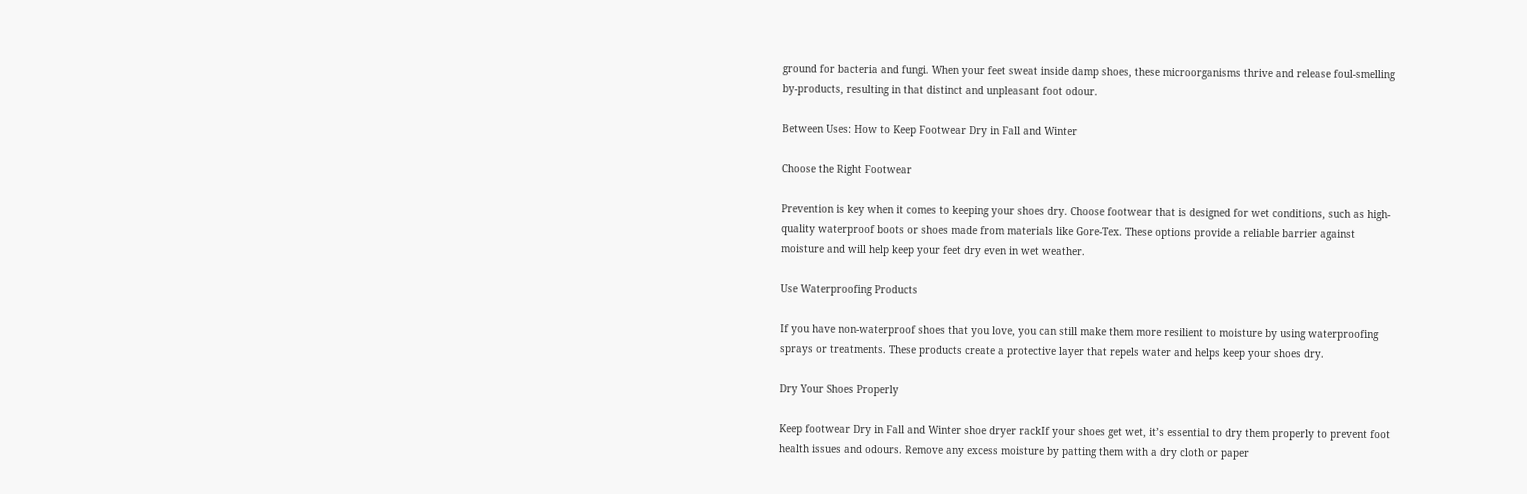ground for bacteria and fungi. When your feet sweat inside damp shoes, these microorganisms thrive and release foul-smelling by-products, resulting in that distinct and unpleasant foot odour.

Between Uses: How to Keep Footwear Dry in Fall and Winter

Choose the Right Footwear

Prevention is key when it comes to keeping your shoes dry. Choose footwear that is designed for wet conditions, such as high-quality waterproof boots or shoes made from materials like Gore-Tex. These options provide a reliable barrier against moisture and will help keep your feet dry even in wet weather.

Use Waterproofing Products

If you have non-waterproof shoes that you love, you can still make them more resilient to moisture by using waterproofing sprays or treatments. These products create a protective layer that repels water and helps keep your shoes dry.

Dry Your Shoes Properly

Keep footwear Dry in Fall and Winter shoe dryer rackIf your shoes get wet, it’s essential to dry them properly to prevent foot health issues and odours. Remove any excess moisture by patting them with a dry cloth or paper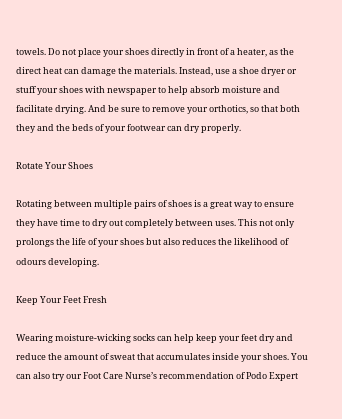towels. Do not place your shoes directly in front of a heater, as the direct heat can damage the materials. Instead, use a shoe dryer or stuff your shoes with newspaper to help absorb moisture and facilitate drying. And be sure to remove your orthotics, so that both they and the beds of your footwear can dry properly.

Rotate Your Shoes

Rotating between multiple pairs of shoes is a great way to ensure they have time to dry out completely between uses. This not only prolongs the life of your shoes but also reduces the likelihood of odours developing.

Keep Your Feet Fresh

Wearing moisture-wicking socks can help keep your feet dry and reduce the amount of sweat that accumulates inside your shoes. You can also try our Foot Care Nurse’s recommendation of Podo Expert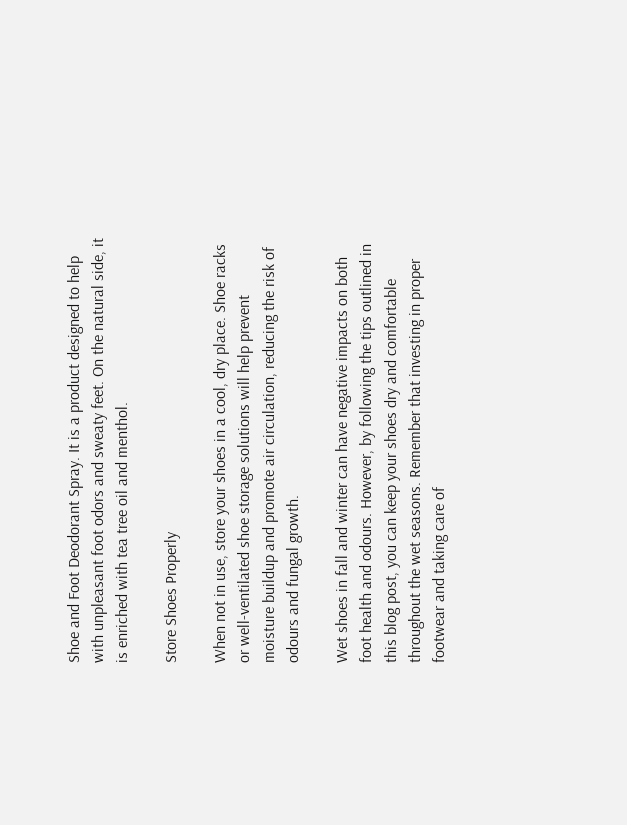Shoe and Foot Deodorant Spray. It is a product designed to help with unpleasant foot odors and sweaty feet. On the natural side, it is enriched with tea tree oil and menthol.

Store Shoes Properly

When not in use, store your shoes in a cool, dry place. Shoe racks or well-ventilated shoe storage solutions will help prevent moisture buildup and promote air circulation, reducing the risk of odours and fungal growth.

Wet shoes in fall and winter can have negative impacts on both foot health and odours. However, by following the tips outlined in this blog post, you can keep your shoes dry and comfortable throughout the wet seasons. Remember that investing in proper footwear and taking care of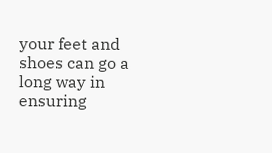your feet and shoes can go a long way in ensuring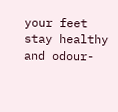your feet stay healthy and odour-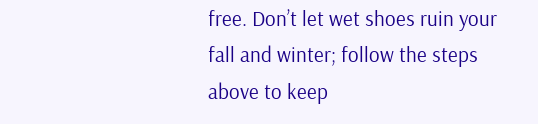free. Don’t let wet shoes ruin your fall and winter; follow the steps above to keep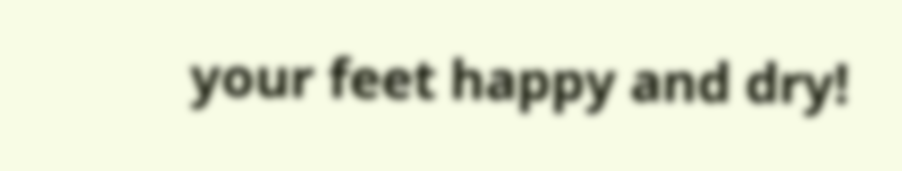your feet happy and dry!